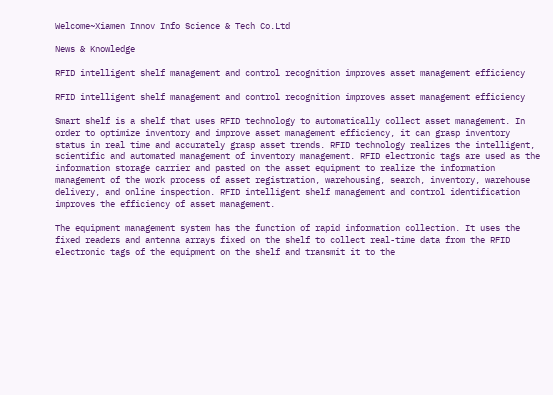Welcome~Xiamen Innov Info Science & Tech Co.Ltd

News & Knowledge

RFID intelligent shelf management and control recognition improves asset management efficiency

RFID intelligent shelf management and control recognition improves asset management efficiency

Smart shelf is a shelf that uses RFID technology to automatically collect asset management. In order to optimize inventory and improve asset management efficiency, it can grasp inventory status in real time and accurately grasp asset trends. RFID technology realizes the intelligent, scientific and automated management of inventory management. RFID electronic tags are used as the information storage carrier and pasted on the asset equipment to realize the information management of the work process of asset registration, warehousing, search, inventory, warehouse delivery, and online inspection. RFID intelligent shelf management and control identification improves the efficiency of asset management.

The equipment management system has the function of rapid information collection. It uses the fixed readers and antenna arrays fixed on the shelf to collect real-time data from the RFID electronic tags of the equipment on the shelf and transmit it to the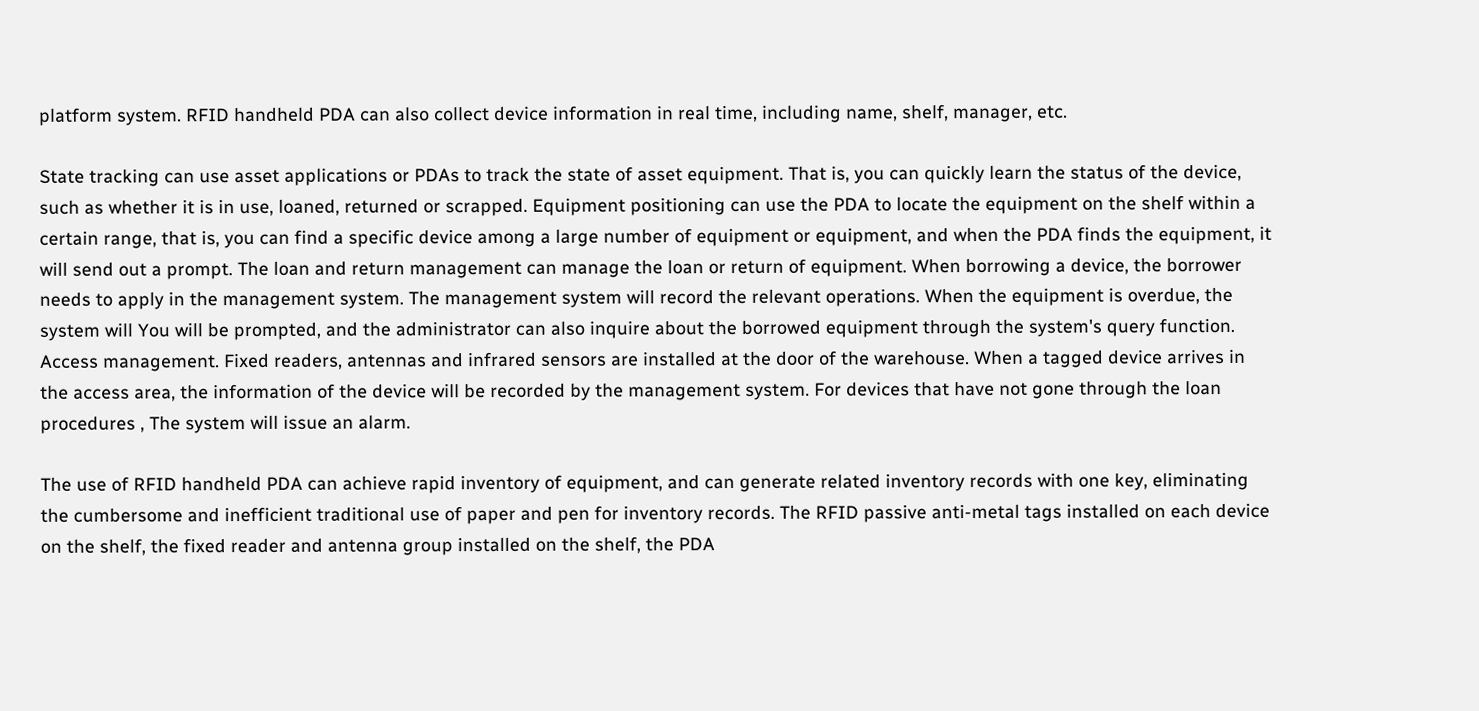platform system. RFID handheld PDA can also collect device information in real time, including name, shelf, manager, etc.

State tracking can use asset applications or PDAs to track the state of asset equipment. That is, you can quickly learn the status of the device, such as whether it is in use, loaned, returned or scrapped. Equipment positioning can use the PDA to locate the equipment on the shelf within a certain range, that is, you can find a specific device among a large number of equipment or equipment, and when the PDA finds the equipment, it will send out a prompt. The loan and return management can manage the loan or return of equipment. When borrowing a device, the borrower needs to apply in the management system. The management system will record the relevant operations. When the equipment is overdue, the system will You will be prompted, and the administrator can also inquire about the borrowed equipment through the system's query function. Access management. Fixed readers, antennas and infrared sensors are installed at the door of the warehouse. When a tagged device arrives in the access area, the information of the device will be recorded by the management system. For devices that have not gone through the loan procedures , The system will issue an alarm.

The use of RFID handheld PDA can achieve rapid inventory of equipment, and can generate related inventory records with one key, eliminating the cumbersome and inefficient traditional use of paper and pen for inventory records. The RFID passive anti-metal tags installed on each device on the shelf, the fixed reader and antenna group installed on the shelf, the PDA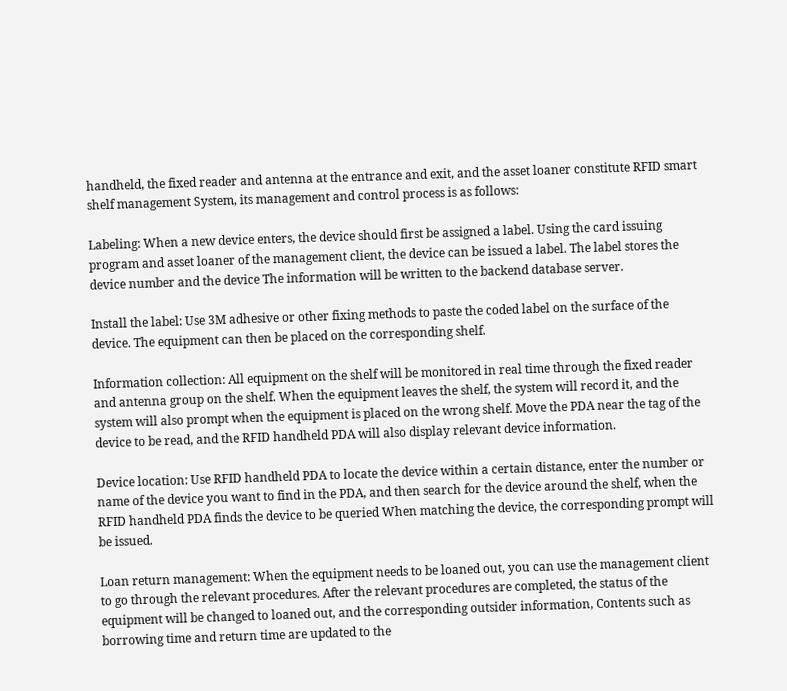handheld, the fixed reader and antenna at the entrance and exit, and the asset loaner constitute RFID smart shelf management System, its management and control process is as follows:

Labeling: When a new device enters, the device should first be assigned a label. Using the card issuing program and asset loaner of the management client, the device can be issued a label. The label stores the device number and the device The information will be written to the backend database server.

Install the label: Use 3M adhesive or other fixing methods to paste the coded label on the surface of the device. The equipment can then be placed on the corresponding shelf.

Information collection: All equipment on the shelf will be monitored in real time through the fixed reader and antenna group on the shelf. When the equipment leaves the shelf, the system will record it, and the system will also prompt when the equipment is placed on the wrong shelf. Move the PDA near the tag of the device to be read, and the RFID handheld PDA will also display relevant device information.

Device location: Use RFID handheld PDA to locate the device within a certain distance, enter the number or name of the device you want to find in the PDA, and then search for the device around the shelf, when the RFID handheld PDA finds the device to be queried When matching the device, the corresponding prompt will be issued.

Loan return management: When the equipment needs to be loaned out, you can use the management client to go through the relevant procedures. After the relevant procedures are completed, the status of the equipment will be changed to loaned out, and the corresponding outsider information, Contents such as borrowing time and return time are updated to the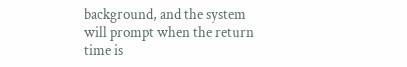background, and the system will prompt when the return time is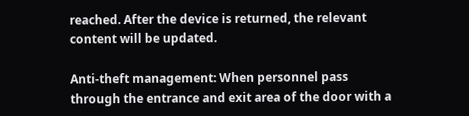reached. After the device is returned, the relevant content will be updated.

Anti-theft management: When personnel pass through the entrance and exit area of the door with a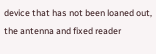device that has not been loaned out, the antenna and fixed reader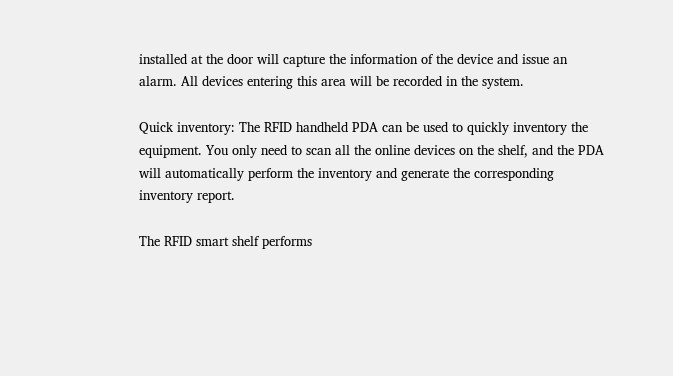installed at the door will capture the information of the device and issue an alarm. All devices entering this area will be recorded in the system.

Quick inventory: The RFID handheld PDA can be used to quickly inventory the equipment. You only need to scan all the online devices on the shelf, and the PDA will automatically perform the inventory and generate the corresponding inventory report.

The RFID smart shelf performs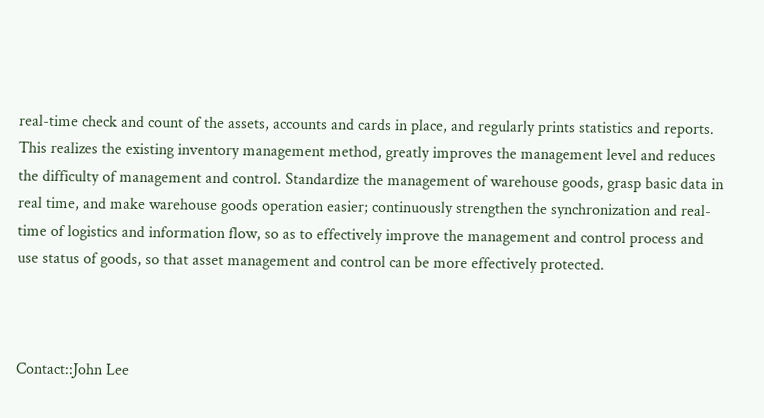real-time check and count of the assets, accounts and cards in place, and regularly prints statistics and reports. This realizes the existing inventory management method, greatly improves the management level and reduces the difficulty of management and control. Standardize the management of warehouse goods, grasp basic data in real time, and make warehouse goods operation easier; continuously strengthen the synchronization and real-time of logistics and information flow, so as to effectively improve the management and control process and use status of goods, so that asset management and control can be more effectively protected.



Contact::John Lee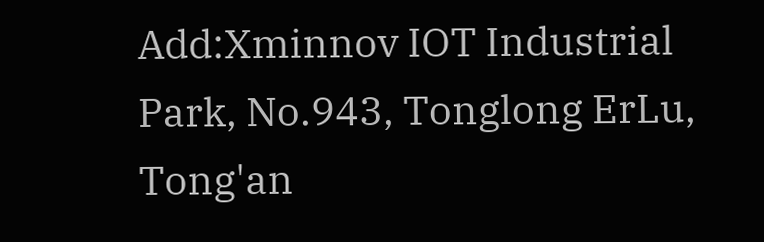Add:Xminnov IOT Industrial Park, No.943, Tonglong ErLu, Tong'an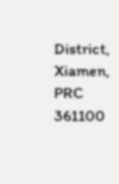District, Xiamen, PRC 361100